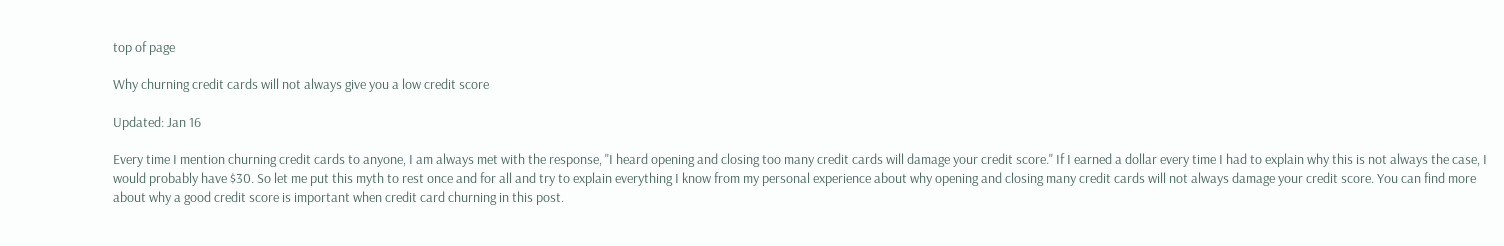top of page

Why churning credit cards will not always give you a low credit score

Updated: Jan 16

Every time I mention churning credit cards to anyone, I am always met with the response, "I heard opening and closing too many credit cards will damage your credit score." If I earned a dollar every time I had to explain why this is not always the case, I would probably have $30. So let me put this myth to rest once and for all and try to explain everything I know from my personal experience about why opening and closing many credit cards will not always damage your credit score. You can find more about why a good credit score is important when credit card churning in this post.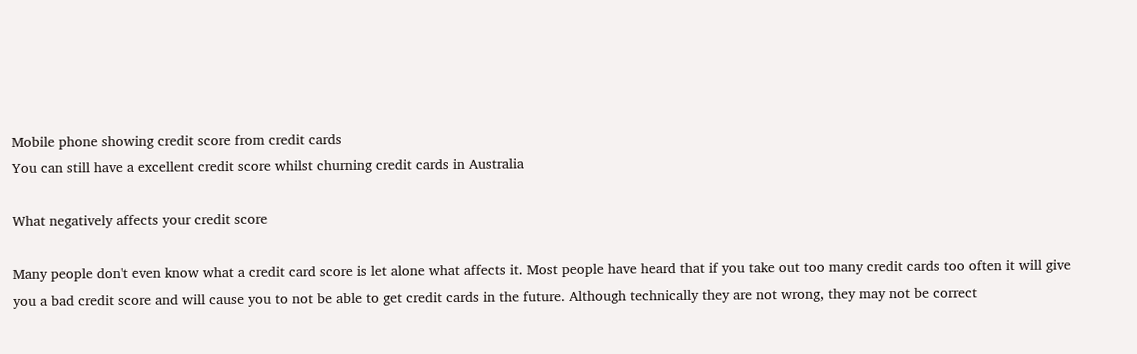Mobile phone showing credit score from credit cards
You can still have a excellent credit score whilst churning credit cards in Australia

What negatively affects your credit score

Many people don't even know what a credit card score is let alone what affects it. Most people have heard that if you take out too many credit cards too often it will give you a bad credit score and will cause you to not be able to get credit cards in the future. Although technically they are not wrong, they may not be correct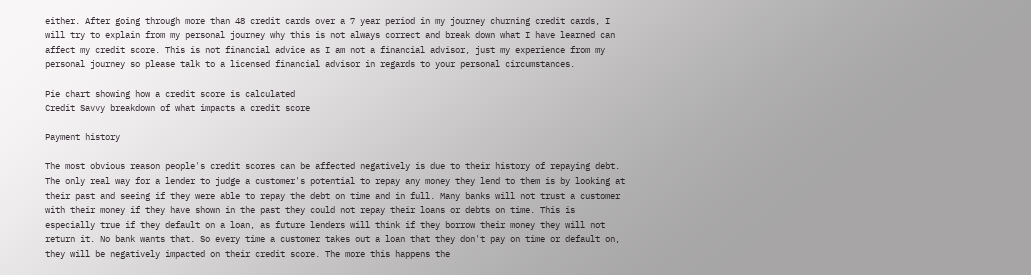either. After going through more than 48 credit cards over a 7 year period in my journey churning credit cards, I will try to explain from my personal journey why this is not always correct and break down what I have learned can affect my credit score. This is not financial advice as I am not a financial advisor, just my experience from my personal journey so please talk to a licensed financial advisor in regards to your personal circumstances.

Pie chart showing how a credit score is calculated
Credit Savvy breakdown of what impacts a credit score

Payment history

The most obvious reason people's credit scores can be affected negatively is due to their history of repaying debt. The only real way for a lender to judge a customer's potential to repay any money they lend to them is by looking at their past and seeing if they were able to repay the debt on time and in full. Many banks will not trust a customer with their money if they have shown in the past they could not repay their loans or debts on time. This is especially true if they default on a loan, as future lenders will think if they borrow their money they will not return it. No bank wants that. So every time a customer takes out a loan that they don't pay on time or default on, they will be negatively impacted on their credit score. The more this happens the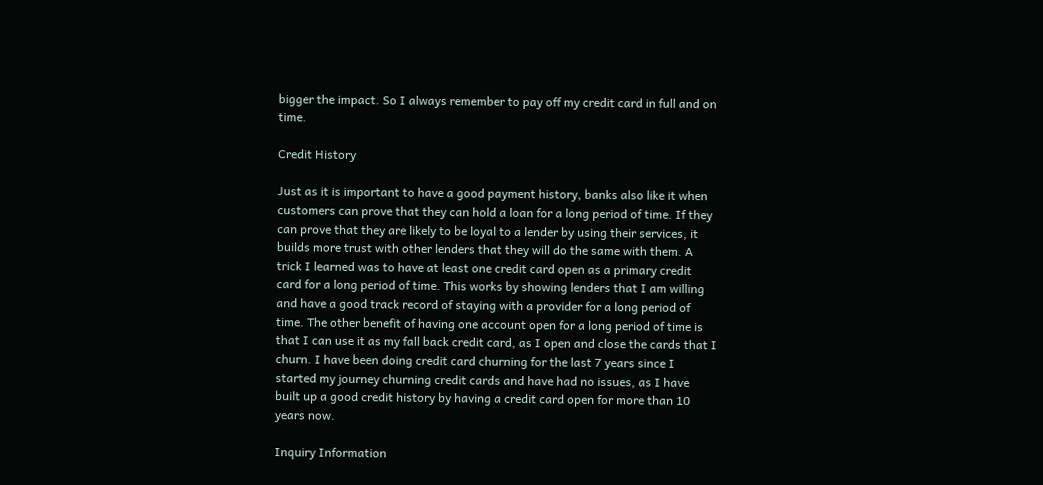bigger the impact. So I always remember to pay off my credit card in full and on time.

Credit History

Just as it is important to have a good payment history, banks also like it when customers can prove that they can hold a loan for a long period of time. If they can prove that they are likely to be loyal to a lender by using their services, it builds more trust with other lenders that they will do the same with them. A trick I learned was to have at least one credit card open as a primary credit card for a long period of time. This works by showing lenders that I am willing and have a good track record of staying with a provider for a long period of time. The other benefit of having one account open for a long period of time is that I can use it as my fall back credit card, as I open and close the cards that I churn. I have been doing credit card churning for the last 7 years since I started my journey churning credit cards and have had no issues, as I have built up a good credit history by having a credit card open for more than 10 years now.

Inquiry Information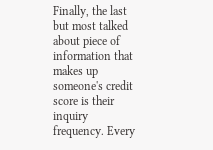Finally, the last but most talked about piece of information that makes up someone's credit score is their inquiry frequency. Every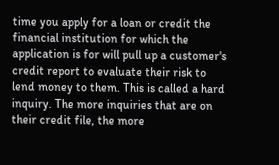time you apply for a loan or credit the financial institution for which the application is for will pull up a customer's credit report to evaluate their risk to lend money to them. This is called a hard inquiry. The more inquiries that are on their credit file, the more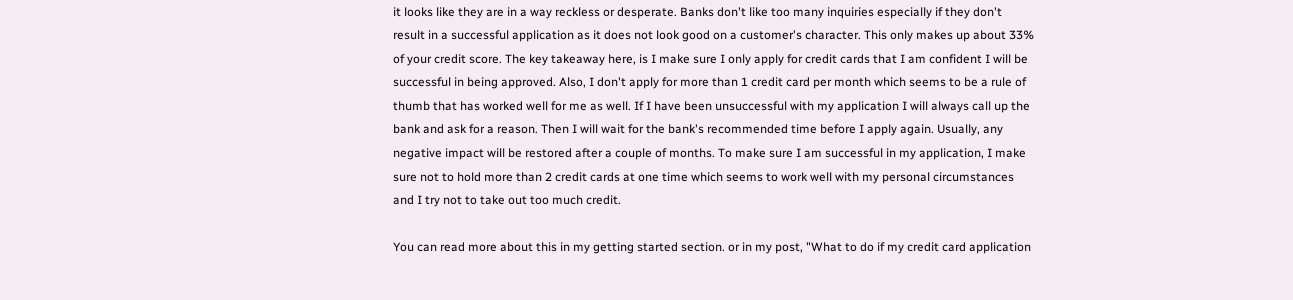it looks like they are in a way reckless or desperate. Banks don't like too many inquiries especially if they don't result in a successful application as it does not look good on a customer's character. This only makes up about 33% of your credit score. The key takeaway here, is I make sure I only apply for credit cards that I am confident I will be successful in being approved. Also, I don't apply for more than 1 credit card per month which seems to be a rule of thumb that has worked well for me as well. If I have been unsuccessful with my application I will always call up the bank and ask for a reason. Then I will wait for the bank's recommended time before I apply again. Usually, any negative impact will be restored after a couple of months. To make sure I am successful in my application, I make sure not to hold more than 2 credit cards at one time which seems to work well with my personal circumstances and I try not to take out too much credit.

You can read more about this in my getting started section. or in my post, "What to do if my credit card application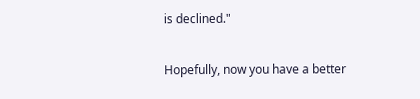is declined."

Hopefully, now you have a better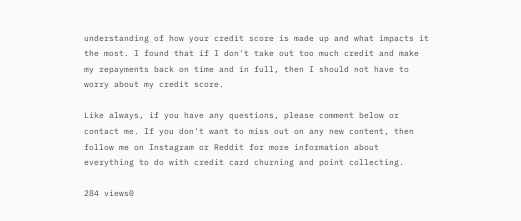understanding of how your credit score is made up and what impacts it the most. I found that if I don't take out too much credit and make my repayments back on time and in full, then I should not have to worry about my credit score.

Like always, if you have any questions, please comment below or contact me. If you don't want to miss out on any new content, then follow me on Instagram or Reddit for more information about everything to do with credit card churning and point collecting.

284 views0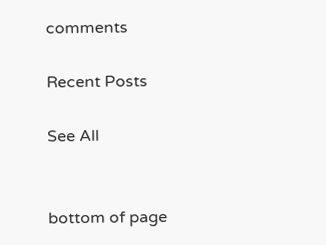comments

Recent Posts

See All


bottom of page